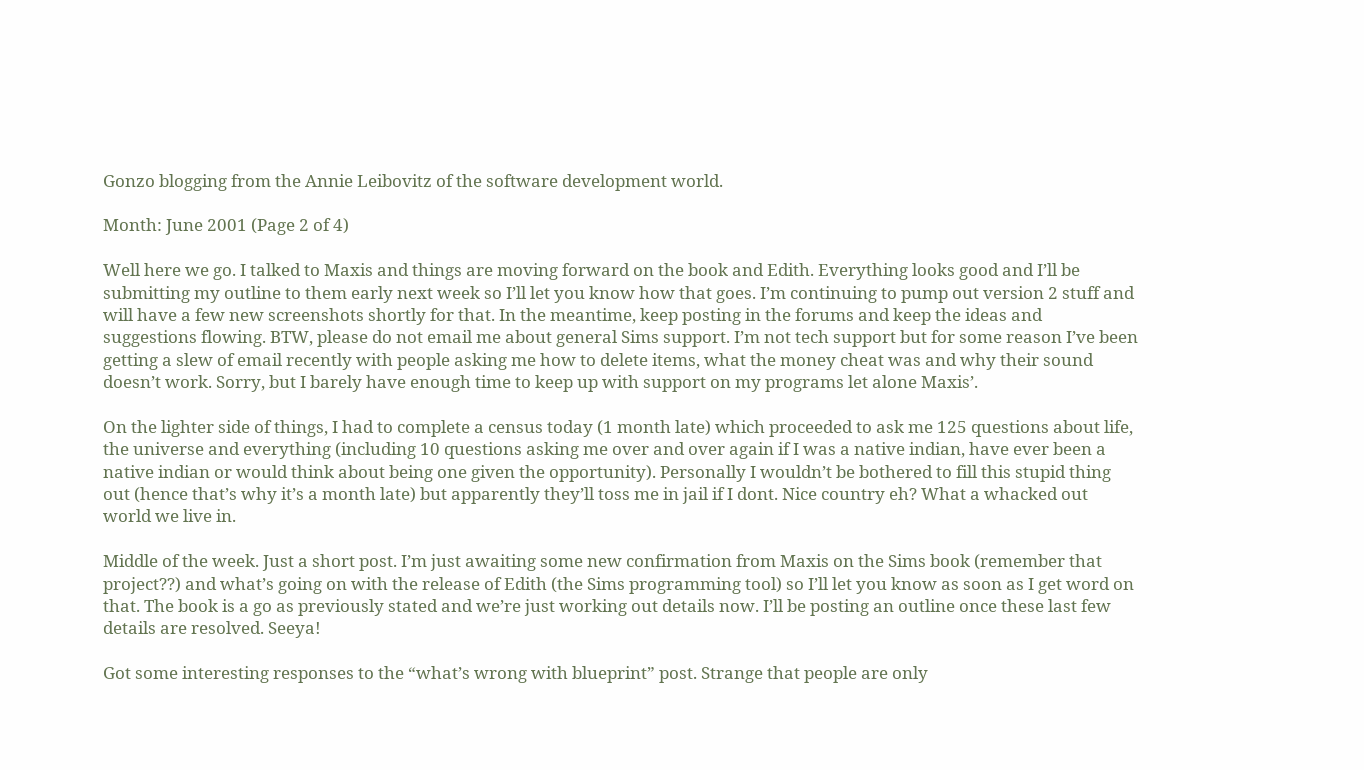Gonzo blogging from the Annie Leibovitz of the software development world.

Month: June 2001 (Page 2 of 4)

Well here we go. I talked to Maxis and things are moving forward on the book and Edith. Everything looks good and I’ll be submitting my outline to them early next week so I’ll let you know how that goes. I’m continuing to pump out version 2 stuff and will have a few new screenshots shortly for that. In the meantime, keep posting in the forums and keep the ideas and suggestions flowing. BTW, please do not email me about general Sims support. I’m not tech support but for some reason I’ve been getting a slew of email recently with people asking me how to delete items, what the money cheat was and why their sound doesn’t work. Sorry, but I barely have enough time to keep up with support on my programs let alone Maxis’.

On the lighter side of things, I had to complete a census today (1 month late) which proceeded to ask me 125 questions about life, the universe and everything (including 10 questions asking me over and over again if I was a native indian, have ever been a native indian or would think about being one given the opportunity). Personally I wouldn’t be bothered to fill this stupid thing out (hence that’s why it’s a month late) but apparently they’ll toss me in jail if I dont. Nice country eh? What a whacked out world we live in.

Middle of the week. Just a short post. I’m just awaiting some new confirmation from Maxis on the Sims book (remember that project??) and what’s going on with the release of Edith (the Sims programming tool) so I’ll let you know as soon as I get word on that. The book is a go as previously stated and we’re just working out details now. I’ll be posting an outline once these last few details are resolved. Seeya!

Got some interesting responses to the “what’s wrong with blueprint” post. Strange that people are only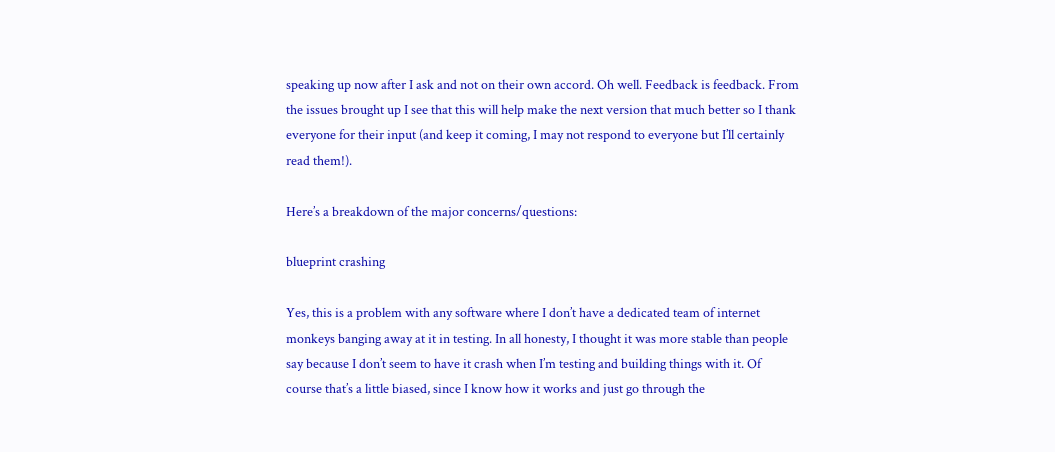speaking up now after I ask and not on their own accord. Oh well. Feedback is feedback. From the issues brought up I see that this will help make the next version that much better so I thank everyone for their input (and keep it coming, I may not respond to everyone but I’ll certainly read them!).

Here’s a breakdown of the major concerns/questions:

blueprint crashing

Yes, this is a problem with any software where I don’t have a dedicated team of internet monkeys banging away at it in testing. In all honesty, I thought it was more stable than people say because I don’t seem to have it crash when I’m testing and building things with it. Of course that’s a little biased, since I know how it works and just go through the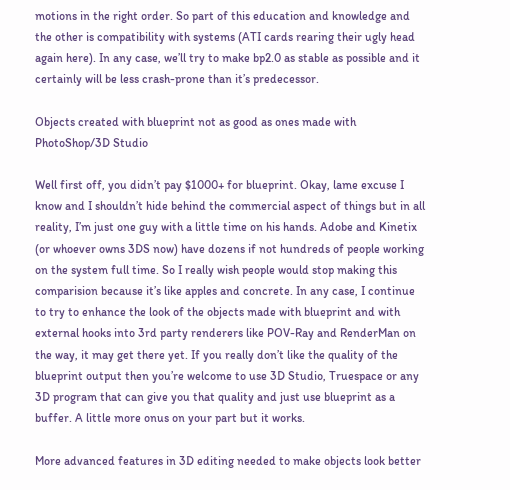motions in the right order. So part of this education and knowledge and the other is compatibility with systems (ATI cards rearing their ugly head again here). In any case, we’ll try to make bp2.0 as stable as possible and it certainly will be less crash-prone than it’s predecessor.

Objects created with blueprint not as good as ones made with PhotoShop/3D Studio

Well first off, you didn’t pay $1000+ for blueprint. Okay, lame excuse I know and I shouldn’t hide behind the commercial aspect of things but in all reality, I’m just one guy with a little time on his hands. Adobe and Kinetix (or whoever owns 3DS now) have dozens if not hundreds of people working on the system full time. So I really wish people would stop making this comparision because it’s like apples and concrete. In any case, I continue to try to enhance the look of the objects made with blueprint and with external hooks into 3rd party renderers like POV-Ray and RenderMan on the way, it may get there yet. If you really don’t like the quality of the blueprint output then you’re welcome to use 3D Studio, Truespace or any 3D program that can give you that quality and just use blueprint as a buffer. A little more onus on your part but it works.

More advanced features in 3D editing needed to make objects look better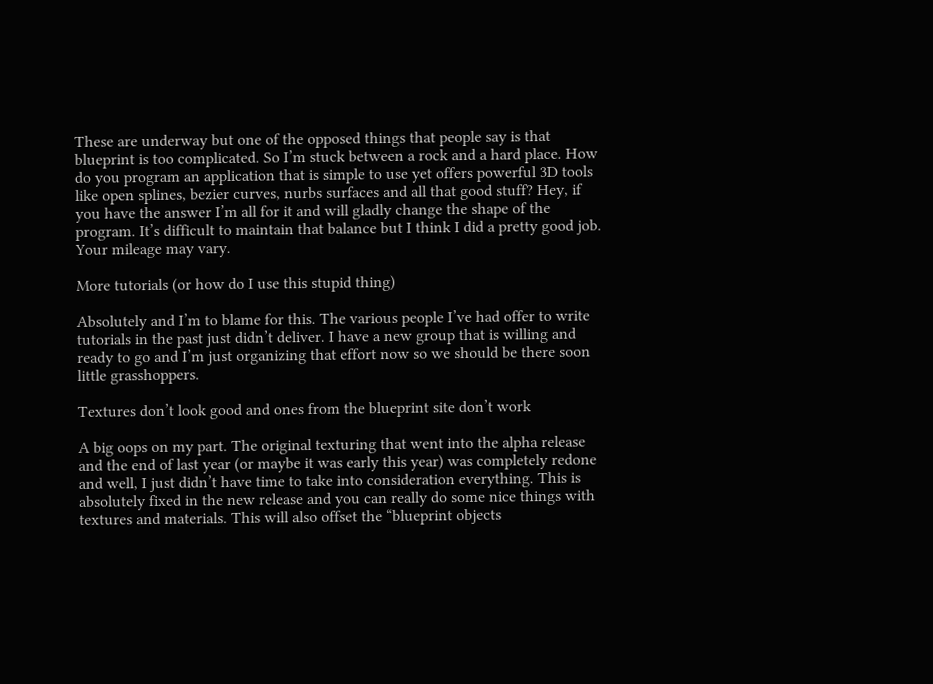These are underway but one of the opposed things that people say is that blueprint is too complicated. So I’m stuck between a rock and a hard place. How do you program an application that is simple to use yet offers powerful 3D tools like open splines, bezier curves, nurbs surfaces and all that good stuff? Hey, if you have the answer I’m all for it and will gladly change the shape of the program. It’s difficult to maintain that balance but I think I did a pretty good job. Your mileage may vary.

More tutorials (or how do I use this stupid thing)

Absolutely and I’m to blame for this. The various people I’ve had offer to write tutorials in the past just didn’t deliver. I have a new group that is willing and ready to go and I’m just organizing that effort now so we should be there soon little grasshoppers.

Textures don’t look good and ones from the blueprint site don’t work

A big oops on my part. The original texturing that went into the alpha release and the end of last year (or maybe it was early this year) was completely redone and well, I just didn’t have time to take into consideration everything. This is absolutely fixed in the new release and you can really do some nice things with textures and materials. This will also offset the “blueprint objects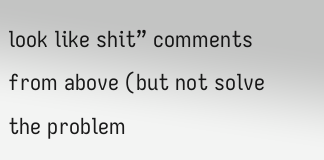look like shit” comments from above (but not solve the problem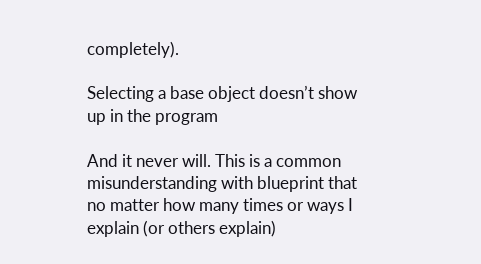completely).

Selecting a base object doesn’t show up in the program

And it never will. This is a common misunderstanding with blueprint that no matter how many times or ways I explain (or others explain)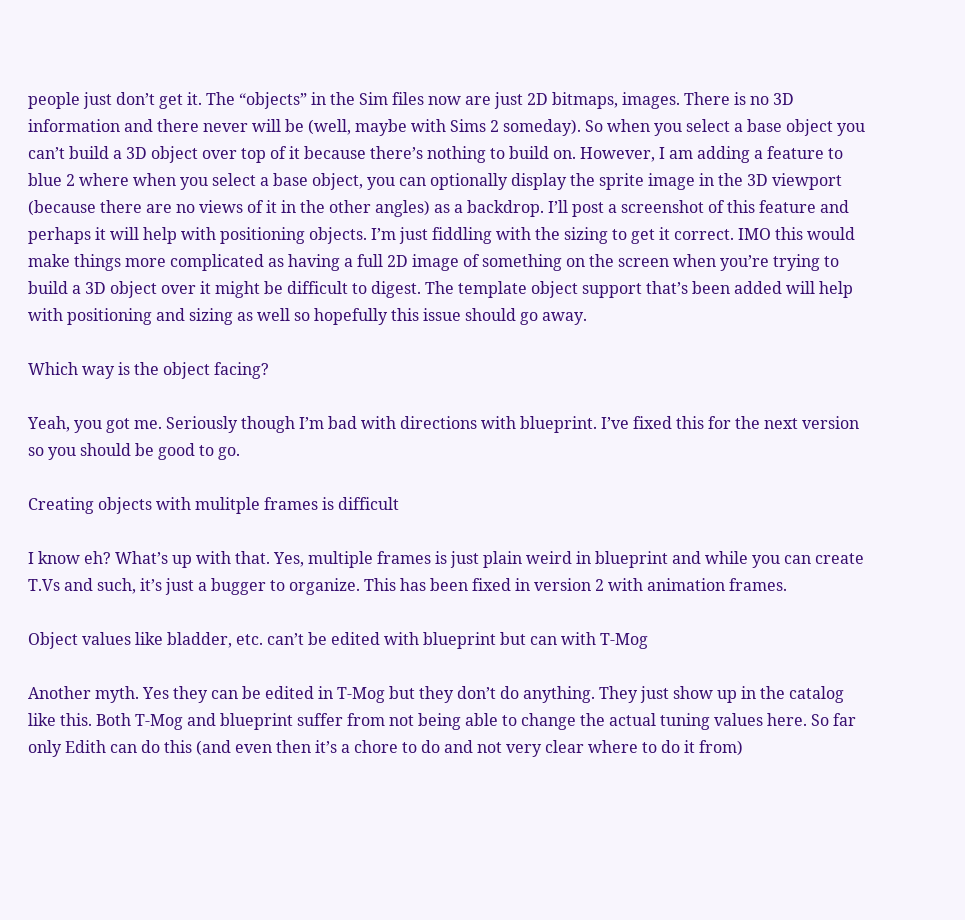people just don’t get it. The “objects” in the Sim files now are just 2D bitmaps, images. There is no 3D information and there never will be (well, maybe with Sims 2 someday). So when you select a base object you can’t build a 3D object over top of it because there’s nothing to build on. However, I am adding a feature to blue 2 where when you select a base object, you can optionally display the sprite image in the 3D viewport (because there are no views of it in the other angles) as a backdrop. I’ll post a screenshot of this feature and perhaps it will help with positioning objects. I’m just fiddling with the sizing to get it correct. IMO this would make things more complicated as having a full 2D image of something on the screen when you’re trying to build a 3D object over it might be difficult to digest. The template object support that’s been added will help with positioning and sizing as well so hopefully this issue should go away.

Which way is the object facing?

Yeah, you got me. Seriously though I’m bad with directions with blueprint. I’ve fixed this for the next version so you should be good to go.

Creating objects with mulitple frames is difficult

I know eh? What’s up with that. Yes, multiple frames is just plain weird in blueprint and while you can create T.Vs and such, it’s just a bugger to organize. This has been fixed in version 2 with animation frames.

Object values like bladder, etc. can’t be edited with blueprint but can with T-Mog

Another myth. Yes they can be edited in T-Mog but they don’t do anything. They just show up in the catalog like this. Both T-Mog and blueprint suffer from not being able to change the actual tuning values here. So far only Edith can do this (and even then it’s a chore to do and not very clear where to do it from)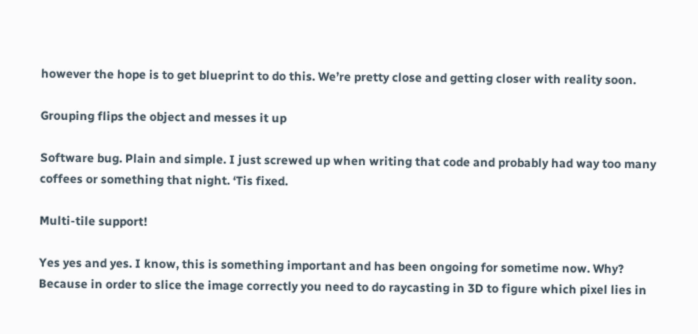however the hope is to get blueprint to do this. We’re pretty close and getting closer with reality soon.

Grouping flips the object and messes it up

Software bug. Plain and simple. I just screwed up when writing that code and probably had way too many coffees or something that night. ‘Tis fixed.

Multi-tile support!

Yes yes and yes. I know, this is something important and has been ongoing for sometime now. Why? Because in order to slice the image correctly you need to do raycasting in 3D to figure which pixel lies in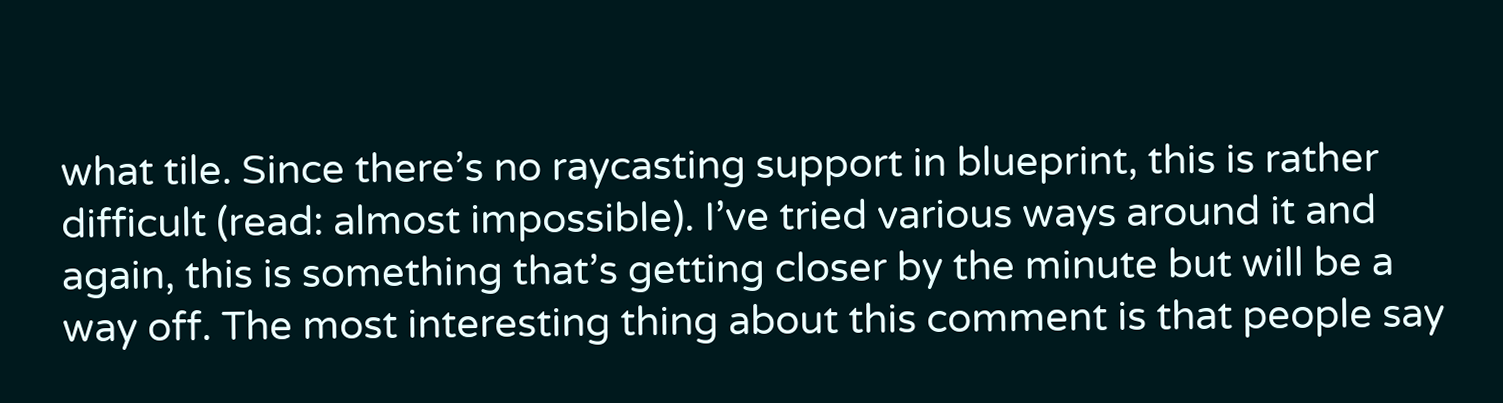what tile. Since there’s no raycasting support in blueprint, this is rather difficult (read: almost impossible). I’ve tried various ways around it and again, this is something that’s getting closer by the minute but will be a way off. The most interesting thing about this comment is that people say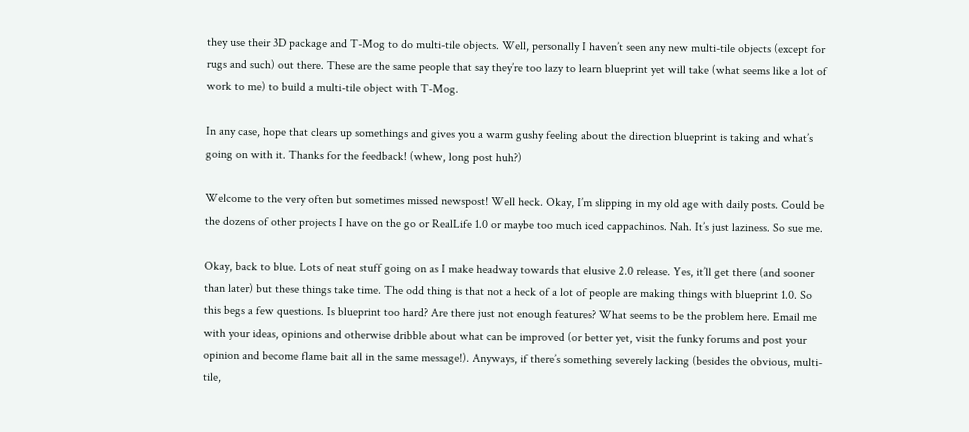they use their 3D package and T-Mog to do multi-tile objects. Well, personally I haven’t seen any new multi-tile objects (except for rugs and such) out there. These are the same people that say they’re too lazy to learn blueprint yet will take (what seems like a lot of work to me) to build a multi-tile object with T-Mog.

In any case, hope that clears up somethings and gives you a warm gushy feeling about the direction blueprint is taking and what’s going on with it. Thanks for the feedback! (whew, long post huh?)

Welcome to the very often but sometimes missed newspost! Well heck. Okay, I’m slipping in my old age with daily posts. Could be the dozens of other projects I have on the go or RealLife 1.0 or maybe too much iced cappachinos. Nah. It’s just laziness. So sue me.

Okay, back to blue. Lots of neat stuff going on as I make headway towards that elusive 2.0 release. Yes, it’ll get there (and sooner than later) but these things take time. The odd thing is that not a heck of a lot of people are making things with blueprint 1.0. So this begs a few questions. Is blueprint too hard? Are there just not enough features? What seems to be the problem here. Email me with your ideas, opinions and otherwise dribble about what can be improved (or better yet, visit the funky forums and post your opinion and become flame bait all in the same message!). Anyways, if there’s something severely lacking (besides the obvious, multi-tile,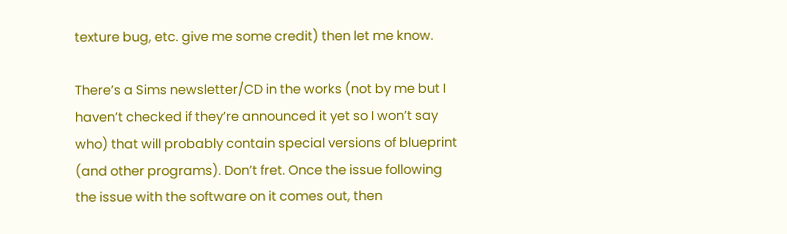texture bug, etc. give me some credit) then let me know.

There’s a Sims newsletter/CD in the works (not by me but I haven’t checked if they’re announced it yet so I won’t say who) that will probably contain special versions of blueprint (and other programs). Don’t fret. Once the issue following the issue with the software on it comes out, then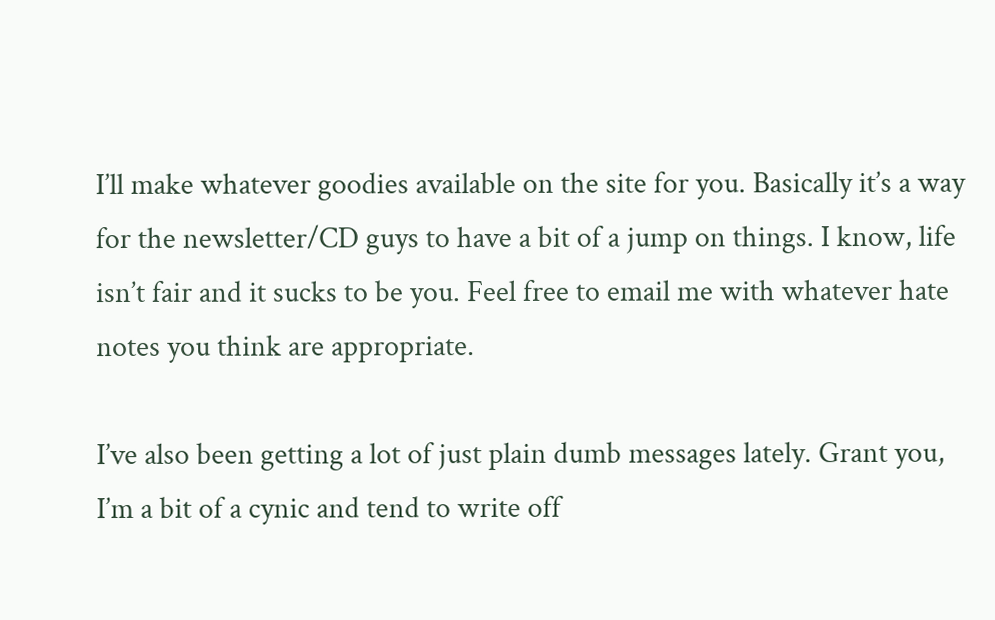I’ll make whatever goodies available on the site for you. Basically it’s a way for the newsletter/CD guys to have a bit of a jump on things. I know, life isn’t fair and it sucks to be you. Feel free to email me with whatever hate notes you think are appropriate.

I’ve also been getting a lot of just plain dumb messages lately. Grant you, I’m a bit of a cynic and tend to write off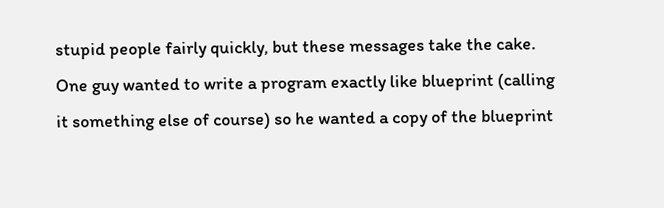stupid people fairly quickly, but these messages take the cake. One guy wanted to write a program exactly like blueprint (calling it something else of course) so he wanted a copy of the blueprint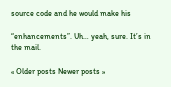source code and he would make his

“enhancements”. Uh… yeah, sure. It’s in the mail.

« Older posts Newer posts »